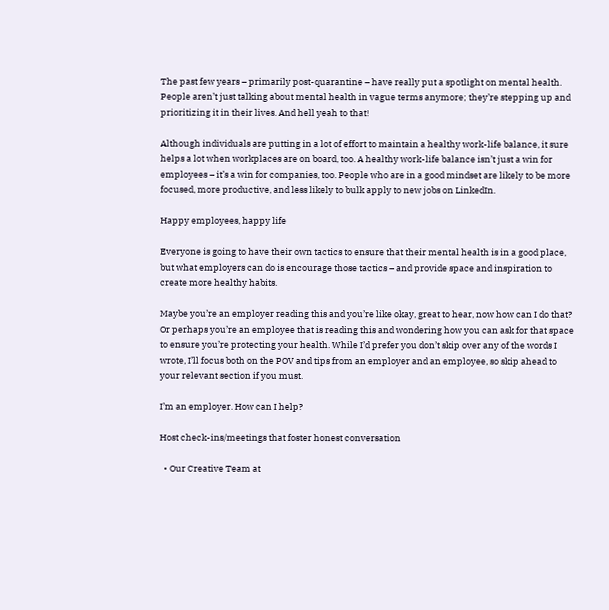The past few years – primarily post-quarantine – have really put a spotlight on mental health. People aren’t just talking about mental health in vague terms anymore; they’re stepping up and prioritizing it in their lives. And hell yeah to that!

Although individuals are putting in a lot of effort to maintain a healthy work-life balance, it sure helps a lot when workplaces are on board, too. A healthy work-life balance isn’t just a win for employees – it’s a win for companies, too. People who are in a good mindset are likely to be more focused, more productive, and less likely to bulk apply to new jobs on LinkedIn.

Happy employees, happy life

Everyone is going to have their own tactics to ensure that their mental health is in a good place, but what employers can do is encourage those tactics – and provide space and inspiration to create more healthy habits.

Maybe you’re an employer reading this and you’re like okay, great to hear, now how can I do that? Or perhaps you’re an employee that is reading this and wondering how you can ask for that space to ensure you’re protecting your health. While I’d prefer you don’t skip over any of the words I wrote, I’ll focus both on the POV and tips from an employer and an employee, so skip ahead to your relevant section if you must.

I’m an employer. How can I help?

Host check-ins/meetings that foster honest conversation

  • Our Creative Team at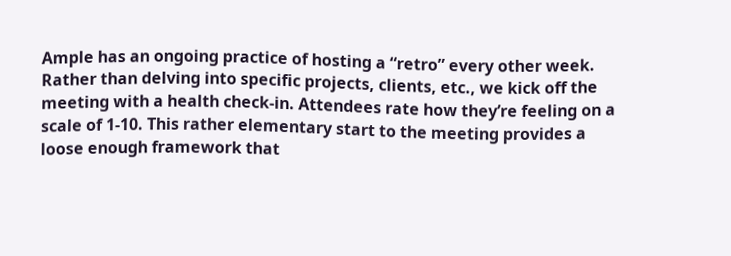Ample has an ongoing practice of hosting a “retro” every other week. Rather than delving into specific projects, clients, etc., we kick off the meeting with a health check-in. Attendees rate how they’re feeling on a scale of 1-10. This rather elementary start to the meeting provides a loose enough framework that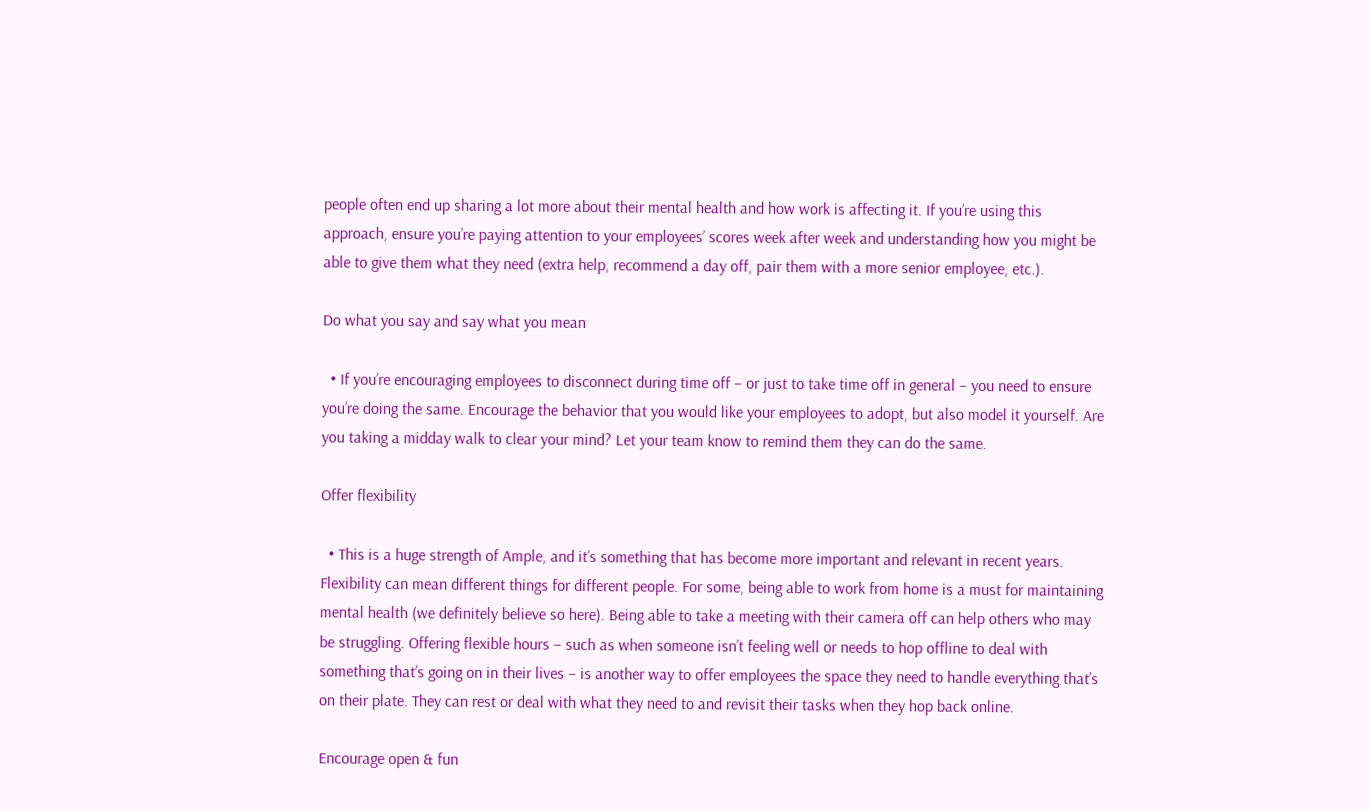people often end up sharing a lot more about their mental health and how work is affecting it. If you’re using this approach, ensure you’re paying attention to your employees’ scores week after week and understanding how you might be able to give them what they need (extra help, recommend a day off, pair them with a more senior employee, etc.).

Do what you say and say what you mean

  • If you’re encouraging employees to disconnect during time off – or just to take time off in general – you need to ensure you’re doing the same. Encourage the behavior that you would like your employees to adopt, but also model it yourself. Are you taking a midday walk to clear your mind? Let your team know to remind them they can do the same.

Offer flexibility

  • This is a huge strength of Ample, and it’s something that has become more important and relevant in recent years. Flexibility can mean different things for different people. For some, being able to work from home is a must for maintaining mental health (we definitely believe so here). Being able to take a meeting with their camera off can help others who may be struggling. Offering flexible hours – such as when someone isn’t feeling well or needs to hop offline to deal with something that’s going on in their lives – is another way to offer employees the space they need to handle everything that’s on their plate. They can rest or deal with what they need to and revisit their tasks when they hop back online.

Encourage open & fun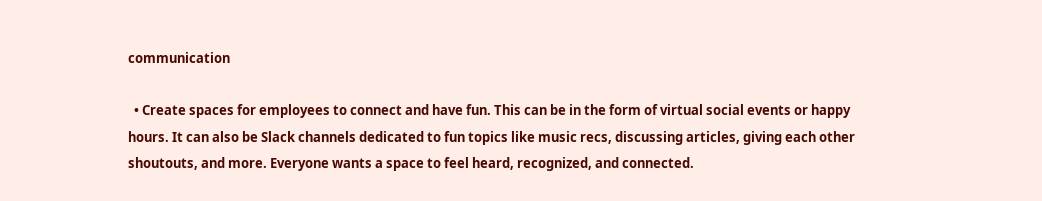communication

  • Create spaces for employees to connect and have fun. This can be in the form of virtual social events or happy hours. It can also be Slack channels dedicated to fun topics like music recs, discussing articles, giving each other shoutouts, and more. Everyone wants a space to feel heard, recognized, and connected.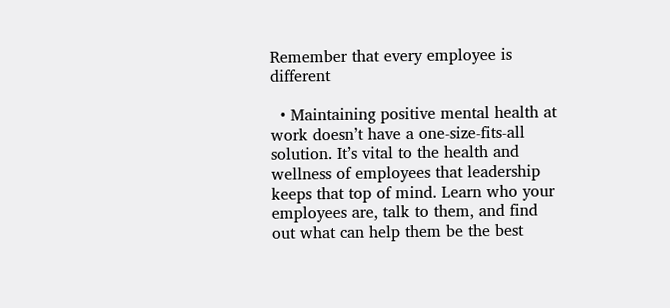Remember that every employee is different

  • Maintaining positive mental health at work doesn’t have a one-size-fits-all solution. It’s vital to the health and wellness of employees that leadership keeps that top of mind. Learn who your employees are, talk to them, and find out what can help them be the best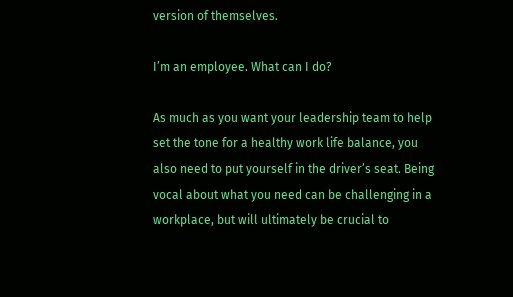version of themselves.

I’m an employee. What can I do?

As much as you want your leadership team to help set the tone for a healthy work life balance, you also need to put yourself in the driver’s seat. Being vocal about what you need can be challenging in a workplace, but will ultimately be crucial to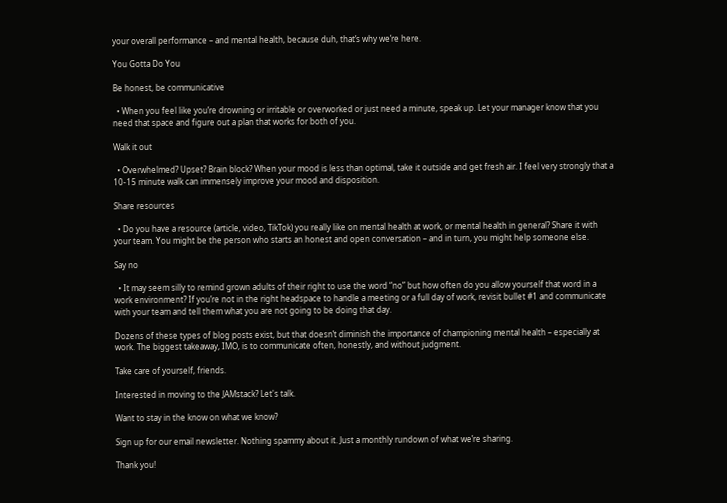your overall performance – and mental health, because duh, that’s why we’re here.

You Gotta Do You

Be honest, be communicative

  • When you feel like you’re drowning or irritable or overworked or just need a minute, speak up. Let your manager know that you need that space and figure out a plan that works for both of you.

Walk it out

  • Overwhelmed? Upset? Brain block? When your mood is less than optimal, take it outside and get fresh air. I feel very strongly that a 10-15 minute walk can immensely improve your mood and disposition.

Share resources

  • Do you have a resource (article, video, TikTok) you really like on mental health at work, or mental health in general? Share it with your team. You might be the person who starts an honest and open conversation – and in turn, you might help someone else.

Say no

  • It may seem silly to remind grown adults of their right to use the word “no” but how often do you allow yourself that word in a work environment? If you’re not in the right headspace to handle a meeting or a full day of work, revisit bullet #1 and communicate with your team and tell them what you are not going to be doing that day.

Dozens of these types of blog posts exist, but that doesn’t diminish the importance of championing mental health – especially at work. The biggest takeaway, IMO, is to communicate often, honestly, and without judgment.

Take care of yourself, friends.

Interested in moving to the JAMstack? Let's talk.

Want to stay in the know on what we know?

Sign up for our email newsletter. Nothing spammy about it. Just a monthly rundown of what we’re sharing.

Thank you!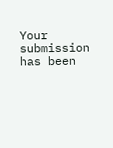Your submission has been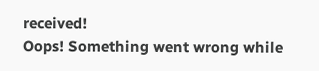received!
Oops! Something went wrong while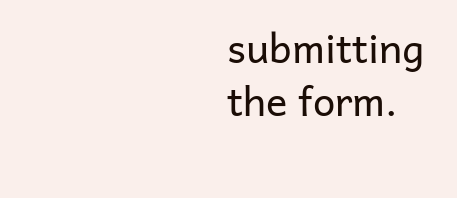submitting the form.